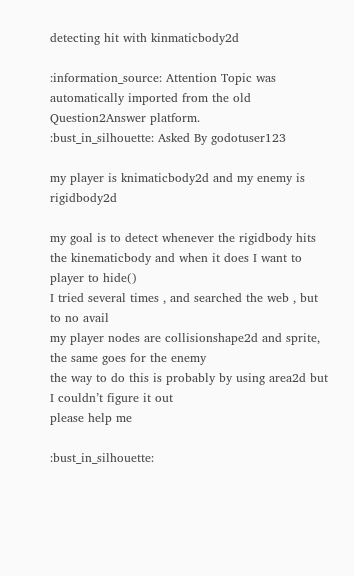detecting hit with kinmaticbody2d

:information_source: Attention Topic was automatically imported from the old Question2Answer platform.
:bust_in_silhouette: Asked By godotuser123

my player is knimaticbody2d and my enemy is rigidbody2d

my goal is to detect whenever the rigidbody hits the kinematicbody and when it does I want to player to hide()
I tried several times , and searched the web , but to no avail
my player nodes are collisionshape2d and sprite, the same goes for the enemy
the way to do this is probably by using area2d but I couldn’t figure it out
please help me

:bust_in_silhouette: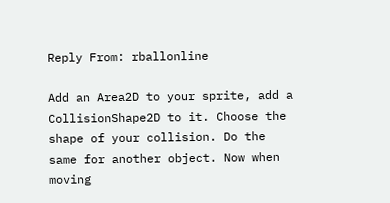Reply From: rballonline

Add an Area2D to your sprite, add a CollisionShape2D to it. Choose the shape of your collision. Do the same for another object. Now when moving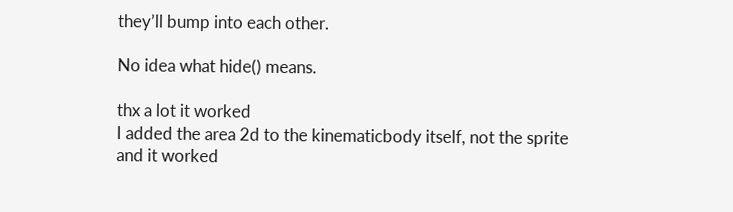they’ll bump into each other.

No idea what hide() means.

thx a lot it worked
I added the area 2d to the kinematicbody itself, not the sprite
and it worked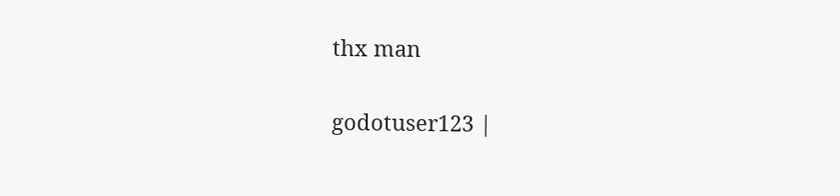thx man

godotuser123 |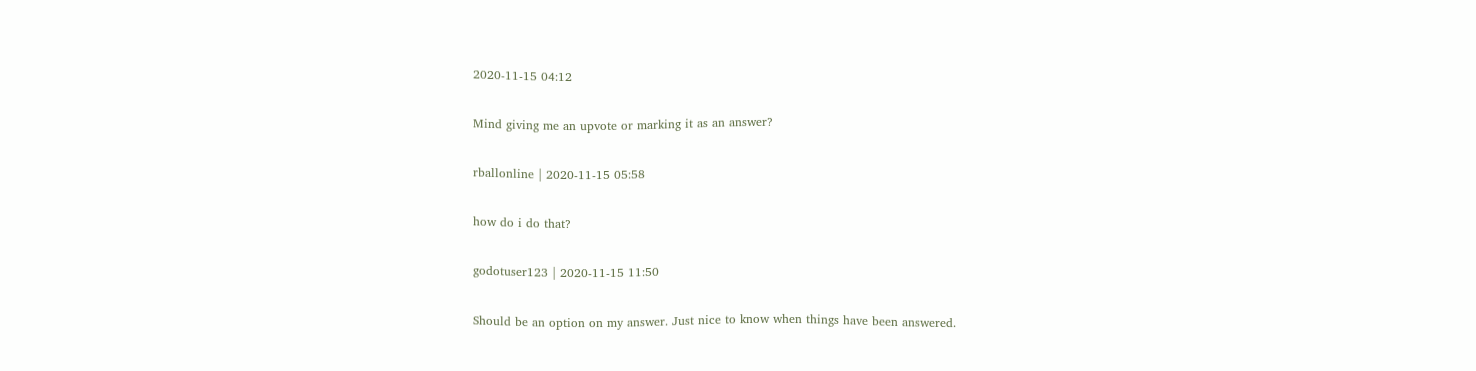2020-11-15 04:12

Mind giving me an upvote or marking it as an answer?

rballonline | 2020-11-15 05:58

how do i do that?

godotuser123 | 2020-11-15 11:50

Should be an option on my answer. Just nice to know when things have been answered.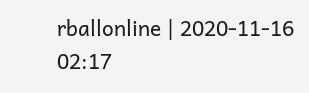rballonline | 2020-11-16 02:17